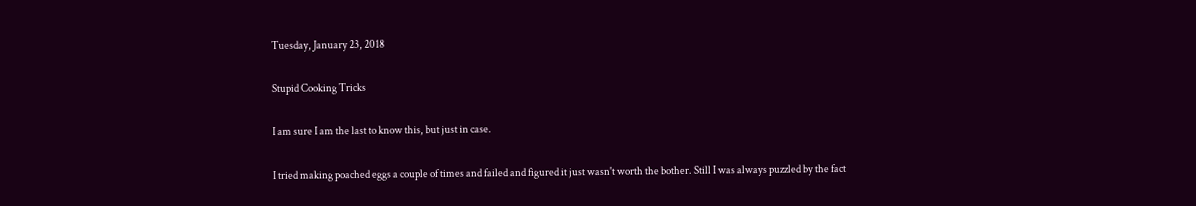Tuesday, January 23, 2018

Stupid Cooking Tricks

I am sure I am the last to know this, but just in case.

I tried making poached eggs a couple of times and failed and figured it just wasn't worth the bother. Still I was always puzzled by the fact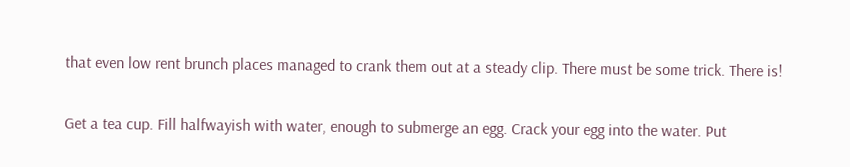that even low rent brunch places managed to crank them out at a steady clip. There must be some trick. There is!

Get a tea cup. Fill halfwayish with water, enough to submerge an egg. Crack your egg into the water. Put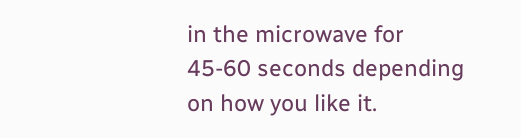in the microwave for 45-60 seconds depending on how you like it.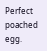Perfect poached egg.